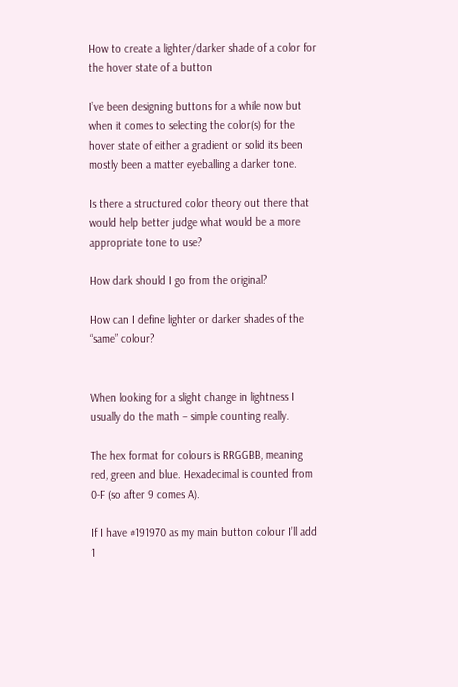How to create a lighter/darker shade of a color for the hover state of a button

I’ve been designing buttons for a while now but when it comes to selecting the color(s) for the hover state of either a gradient or solid its been mostly been a matter eyeballing a darker tone.

Is there a structured color theory out there that would help better judge what would be a more appropriate tone to use?

How dark should I go from the original?

How can I define lighter or darker shades of the “same” colour?


When looking for a slight change in lightness I usually do the math – simple counting really.

The hex format for colours is RRGGBB, meaning red, green and blue. Hexadecimal is counted from 0-F (so after 9 comes A).

If I have #191970 as my main button colour I’ll add 1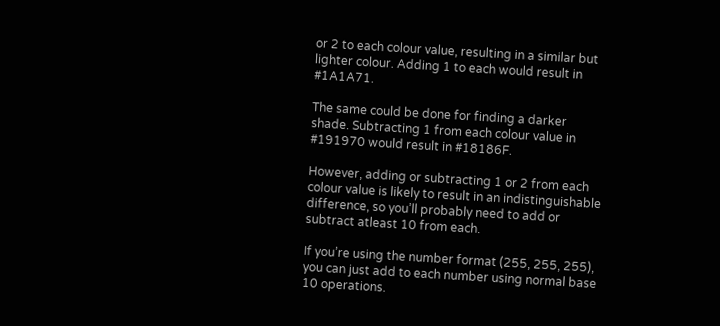or 2 to each colour value, resulting in a similar but lighter colour. Adding 1 to each would result in #1A1A71.

The same could be done for finding a darker shade. Subtracting 1 from each colour value in #191970 would result in #18186F.

However, adding or subtracting 1 or 2 from each colour value is likely to result in an indistinguishable difference, so you’ll probably need to add or subtract atleast 10 from each.

If you’re using the number format (255, 255, 255), you can just add to each number using normal base 10 operations.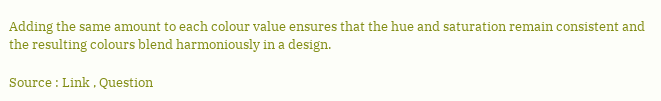Adding the same amount to each colour value ensures that the hue and saturation remain consistent and the resulting colours blend harmoniously in a design.

Source : Link , Question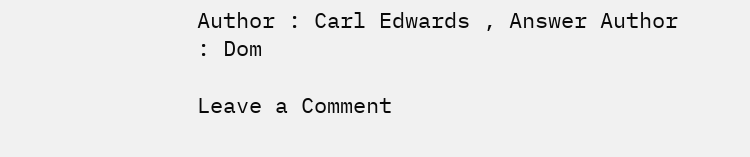Author : Carl Edwards , Answer Author : Dom

Leave a Comment